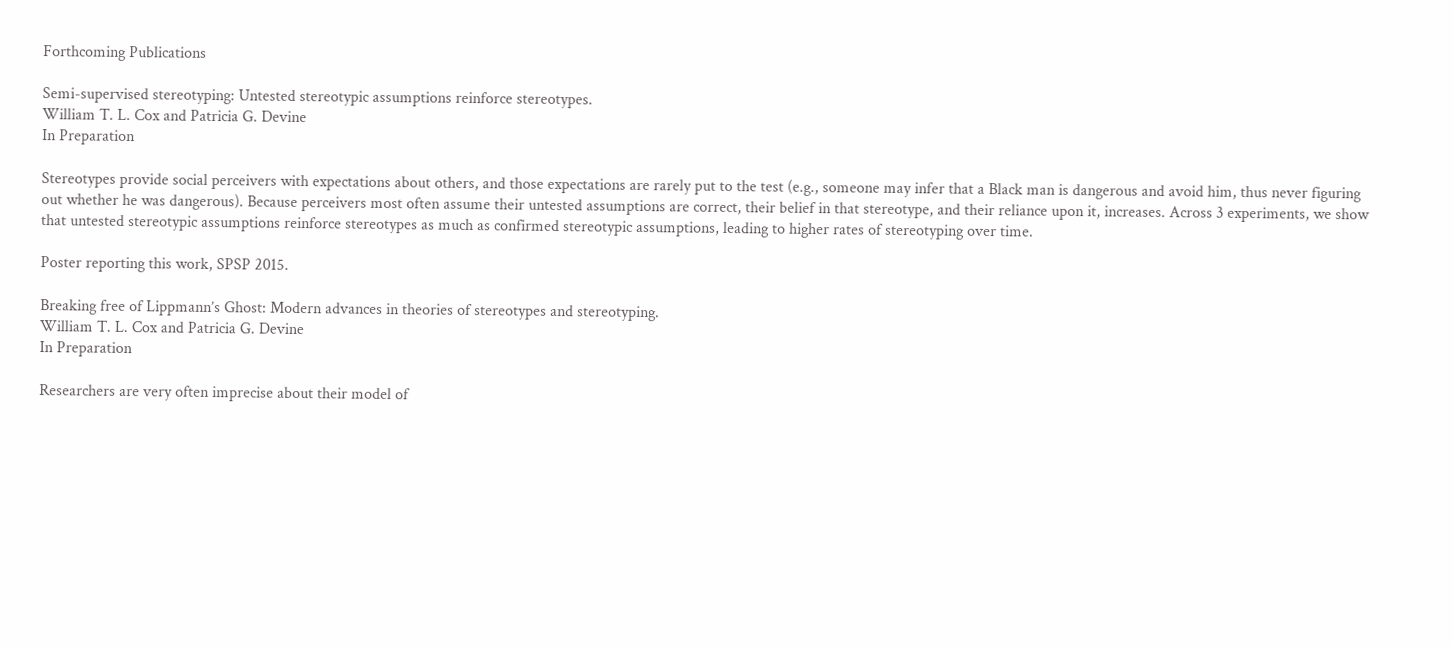Forthcoming Publications

Semi-supervised stereotyping: Untested stereotypic assumptions reinforce stereotypes.
William T. L. Cox and Patricia G. Devine
In Preparation

Stereotypes provide social perceivers with expectations about others, and those expectations are rarely put to the test (e.g., someone may infer that a Black man is dangerous and avoid him, thus never figuring out whether he was dangerous). Because perceivers most often assume their untested assumptions are correct, their belief in that stereotype, and their reliance upon it, increases. Across 3 experiments, we show that untested stereotypic assumptions reinforce stereotypes as much as confirmed stereotypic assumptions, leading to higher rates of stereotyping over time.

Poster reporting this work, SPSP 2015.

Breaking free of Lippmann’s Ghost: Modern advances in theories of stereotypes and stereotyping.
William T. L. Cox and Patricia G. Devine
In Preparation

Researchers are very often imprecise about their model of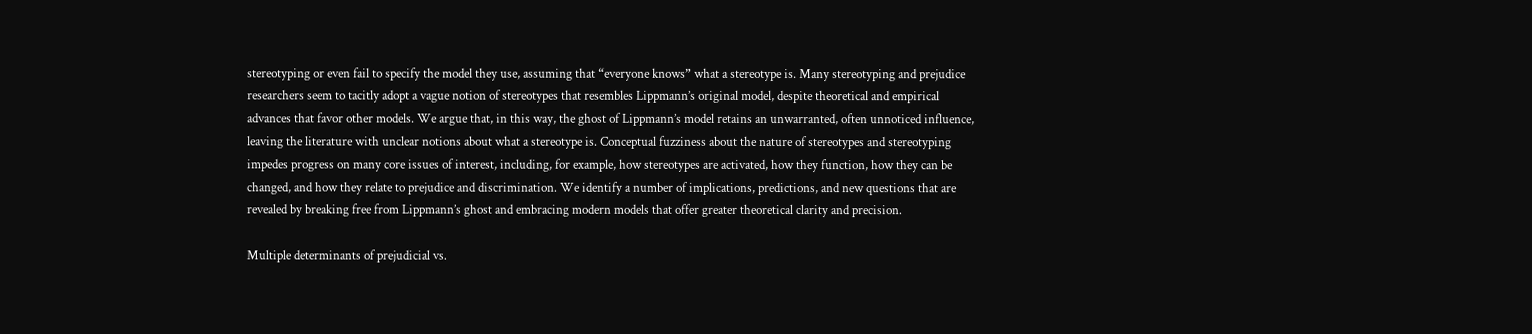stereotyping or even fail to specify the model they use, assuming that “everyone knows” what a stereotype is. Many stereotyping and prejudice researchers seem to tacitly adopt a vague notion of stereotypes that resembles Lippmann’s original model, despite theoretical and empirical advances that favor other models. We argue that, in this way, the ghost of Lippmann’s model retains an unwarranted, often unnoticed influence, leaving the literature with unclear notions about what a stereotype is. Conceptual fuzziness about the nature of stereotypes and stereotyping impedes progress on many core issues of interest, including, for example, how stereotypes are activated, how they function, how they can be changed, and how they relate to prejudice and discrimination. We identify a number of implications, predictions, and new questions that are revealed by breaking free from Lippmann’s ghost and embracing modern models that offer greater theoretical clarity and precision.

Multiple determinants of prejudicial vs.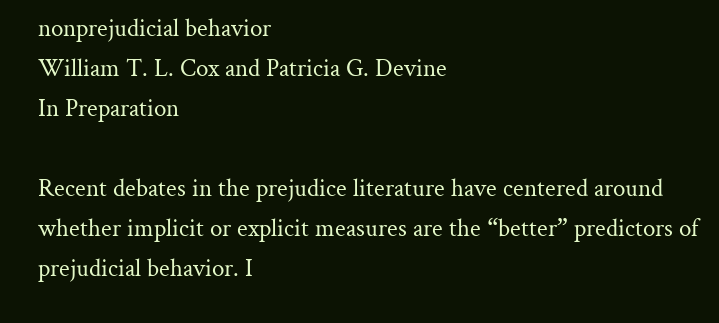nonprejudicial behavior
William T. L. Cox and Patricia G. Devine
In Preparation

Recent debates in the prejudice literature have centered around whether implicit or explicit measures are the “better” predictors of prejudicial behavior. I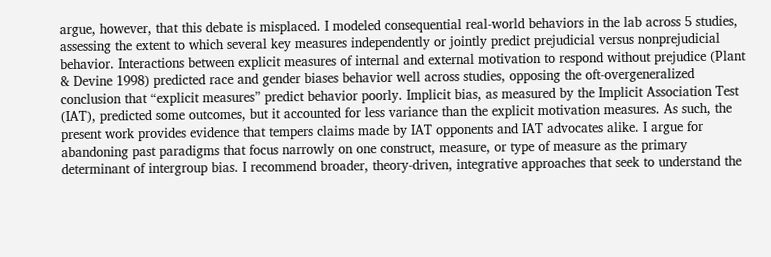argue, however, that this debate is misplaced. I modeled consequential real-world behaviors in the lab across 5 studies, assessing the extent to which several key measures independently or jointly predict prejudicial versus nonprejudicial behavior. Interactions between explicit measures of internal and external motivation to respond without prejudice (Plant & Devine 1998) predicted race and gender biases behavior well across studies, opposing the oft-overgeneralized conclusion that “explicit measures” predict behavior poorly. Implicit bias, as measured by the Implicit Association Test (IAT), predicted some outcomes, but it accounted for less variance than the explicit motivation measures. As such, the present work provides evidence that tempers claims made by IAT opponents and IAT advocates alike. I argue for abandoning past paradigms that focus narrowly on one construct, measure, or type of measure as the primary determinant of intergroup bias. I recommend broader, theory-driven, integrative approaches that seek to understand the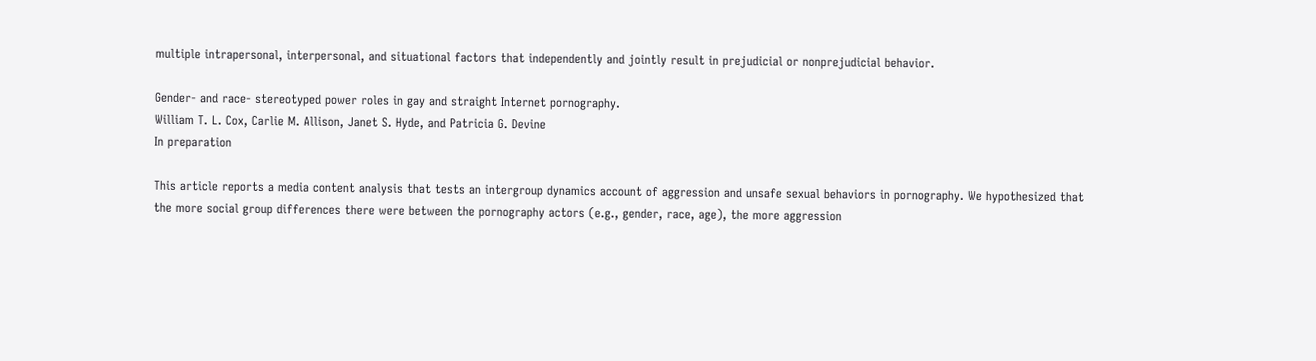multiple intrapersonal, interpersonal, and situational factors that independently and jointly result in prejudicial or nonprejudicial behavior.

Gender- and race- stereotyped power roles in gay and straight Internet pornography.
William T. L. Cox, Carlie M. Allison, Janet S. Hyde, and Patricia G. Devine
In preparation

This article reports a media content analysis that tests an intergroup dynamics account of aggression and unsafe sexual behaviors in pornography. We hypothesized that the more social group differences there were between the pornography actors (e.g., gender, race, age), the more aggression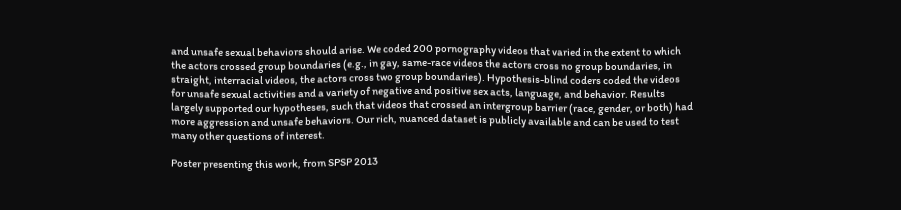and unsafe sexual behaviors should arise. We coded 200 pornography videos that varied in the extent to which the actors crossed group boundaries (e.g., in gay, same-race videos the actors cross no group boundaries, in straight, interracial videos, the actors cross two group boundaries). Hypothesis-blind coders coded the videos for unsafe sexual activities and a variety of negative and positive sex acts, language, and behavior. Results largely supported our hypotheses, such that videos that crossed an intergroup barrier (race, gender, or both) had more aggression and unsafe behaviors. Our rich, nuanced dataset is publicly available and can be used to test many other questions of interest.

Poster presenting this work, from SPSP 2013